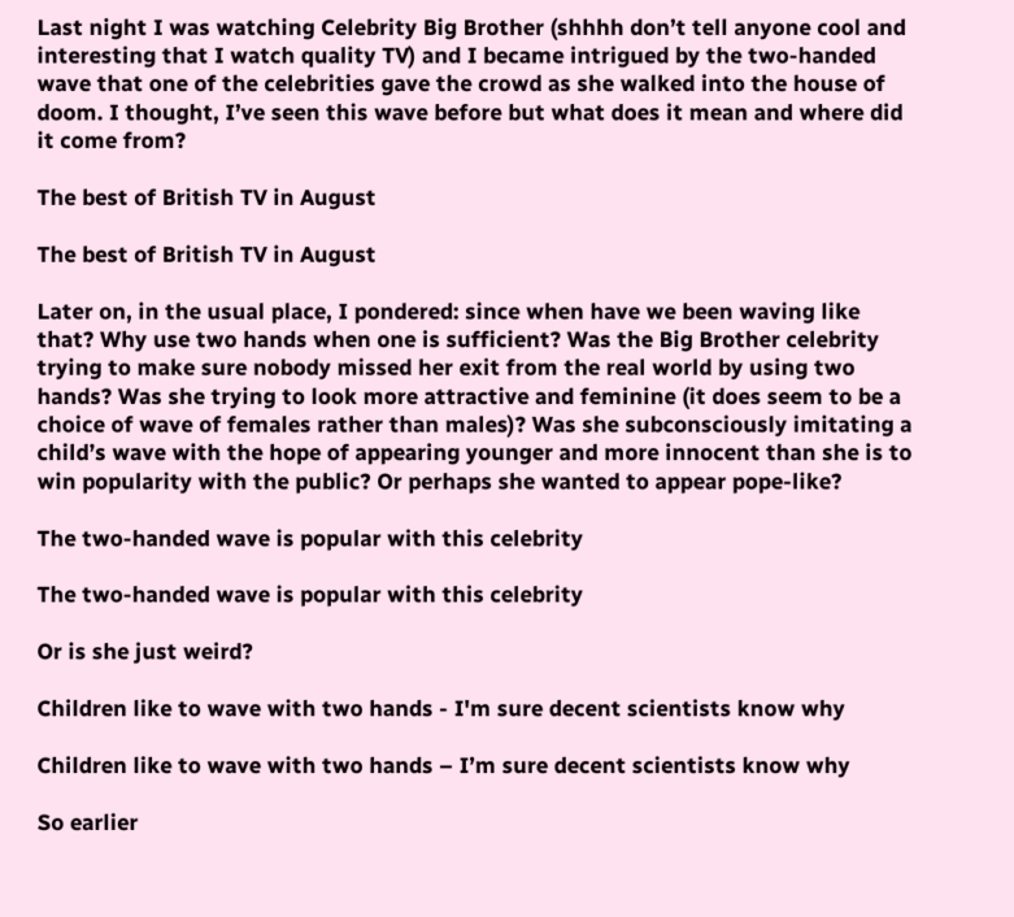Last night I was watching Celebrity Big Brother (shhhh don’t tell anyone cool and interesting that I watch quality TV) and I became intrigued by the two-handed wave that one of the celebrities gave the crowd as she walked into the house of doom. I thought, I’ve seen this wave before but what does it mean and where did it come from?

The best of British TV in August

The best of British TV in August

Later on, in the usual place, I pondered: since when have we been waving like that? Why use two hands when one is sufficient? Was the Big Brother celebrity trying to make sure nobody missed her exit from the real world by using two hands? Was she trying to look more attractive and feminine (it does seem to be a choice of wave of females rather than males)? Was she subconsciously imitating a child’s wave with the hope of appearing younger and more innocent than she is to win popularity with the public? Or perhaps she wanted to appear pope-like?

The two-handed wave is popular with this celebrity

The two-handed wave is popular with this celebrity

Or is she just weird?

Children like to wave with two hands - I'm sure decent scientists know why

Children like to wave with two hands – I’m sure decent scientists know why

So earlier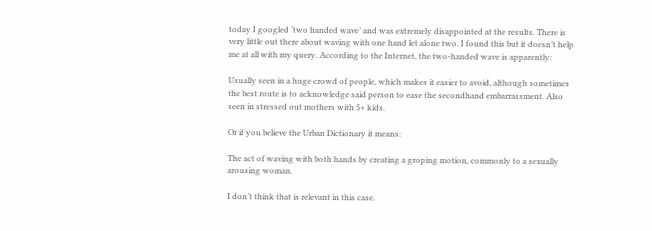today I googled ‘two handed wave’ and was extremely disappointed at the results. There is very little out there about waving with one hand let alone two. I found this but it doesn’t help me at all with my query. According to the Internet, the two-handed wave is apparently:

Usually seen in a huge crowd of people, which makes it easier to avoid, although sometimes the best route is to acknowledge said person to ease the secondhand embarrassment. Also seen in stressed out mothers with 5+ kids.

Or if you believe the Urban Dictionary it means:

The act of waving with both hands by creating a groping motion, commonly to a sexually arousing woman.

I don’t think that is relevant in this case.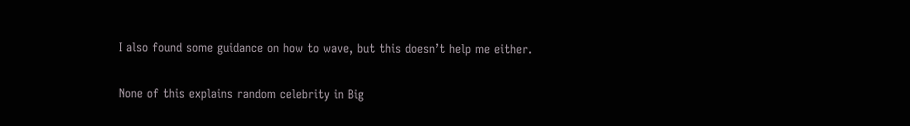I also found some guidance on how to wave, but this doesn’t help me either.

None of this explains random celebrity in Big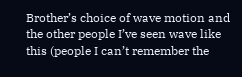Brother’s choice of wave motion and the other people I’ve seen wave like this (people I can’t remember the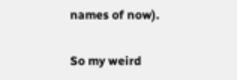names of now).

So my weird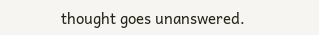thought goes unanswered.